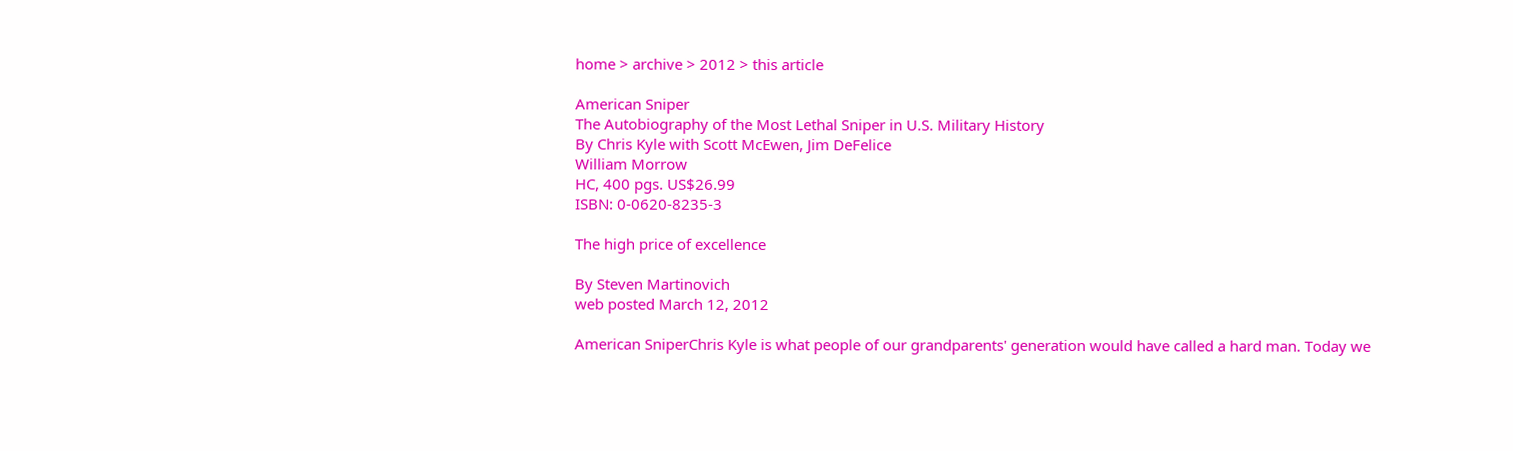home > archive > 2012 > this article

American Sniper
The Autobiography of the Most Lethal Sniper in U.S. Military History
By Chris Kyle with Scott McEwen, Jim DeFelice
William Morrow
HC, 400 pgs. US$26.99
ISBN: 0-0620-8235-3

The high price of excellence

By Steven Martinovich
web posted March 12, 2012

American SniperChris Kyle is what people of our grandparents' generation would have called a hard man. Today we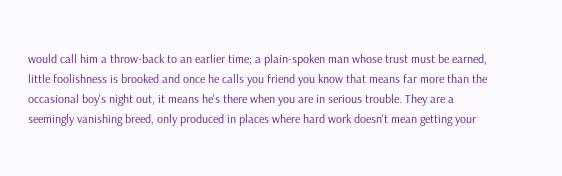would call him a throw-back to an earlier time; a plain-spoken man whose trust must be earned, little foolishness is brooked and once he calls you friend you know that means far more than the occasional boy's night out, it means he's there when you are in serious trouble. They are a seemingly vanishing breed, only produced in places where hard work doesn't mean getting your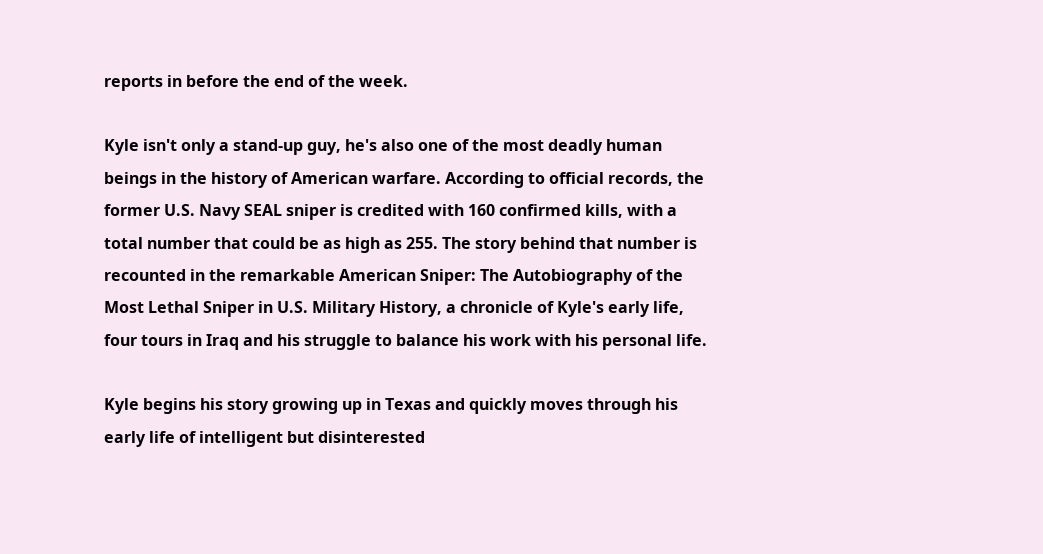reports in before the end of the week.

Kyle isn't only a stand-up guy, he's also one of the most deadly human beings in the history of American warfare. According to official records, the former U.S. Navy SEAL sniper is credited with 160 confirmed kills, with a total number that could be as high as 255. The story behind that number is recounted in the remarkable American Sniper: The Autobiography of the Most Lethal Sniper in U.S. Military History, a chronicle of Kyle's early life, four tours in Iraq and his struggle to balance his work with his personal life.

Kyle begins his story growing up in Texas and quickly moves through his early life of intelligent but disinterested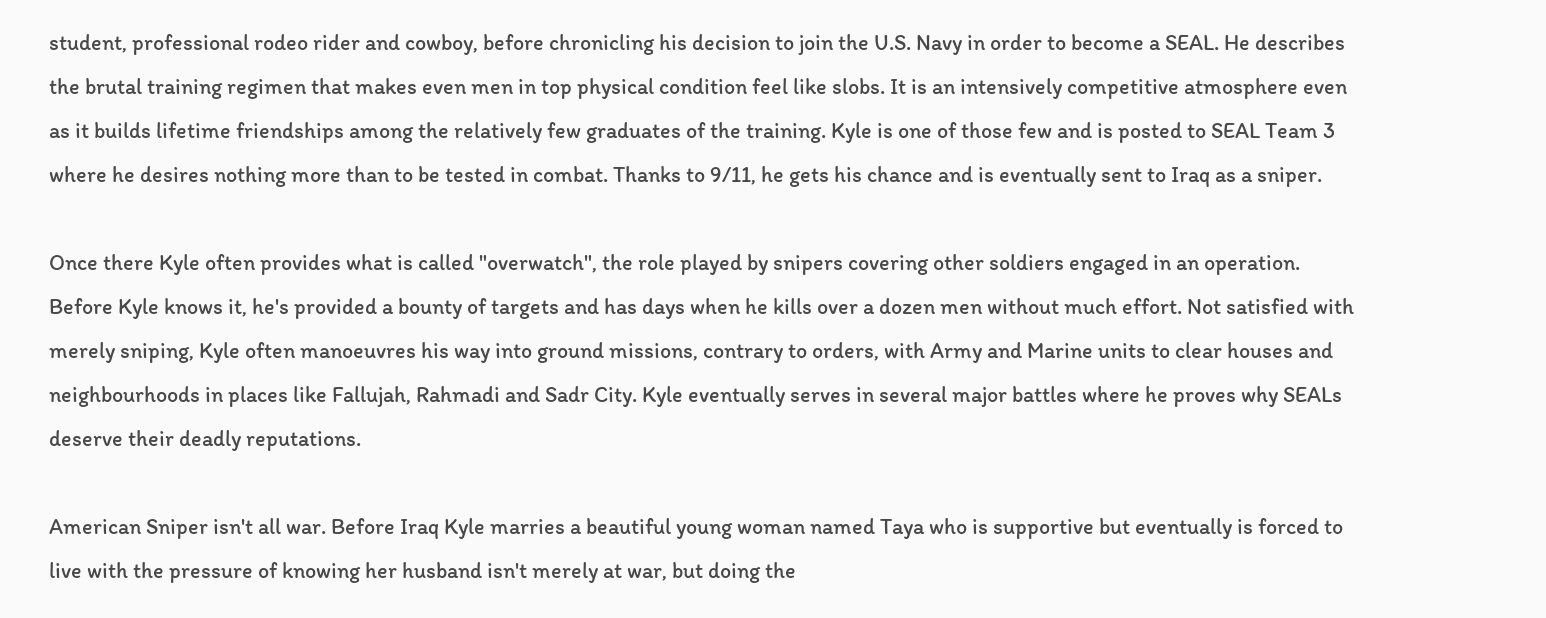student, professional rodeo rider and cowboy, before chronicling his decision to join the U.S. Navy in order to become a SEAL. He describes the brutal training regimen that makes even men in top physical condition feel like slobs. It is an intensively competitive atmosphere even as it builds lifetime friendships among the relatively few graduates of the training. Kyle is one of those few and is posted to SEAL Team 3 where he desires nothing more than to be tested in combat. Thanks to 9/11, he gets his chance and is eventually sent to Iraq as a sniper.

Once there Kyle often provides what is called "overwatch", the role played by snipers covering other soldiers engaged in an operation. Before Kyle knows it, he's provided a bounty of targets and has days when he kills over a dozen men without much effort. Not satisfied with merely sniping, Kyle often manoeuvres his way into ground missions, contrary to orders, with Army and Marine units to clear houses and neighbourhoods in places like Fallujah, Rahmadi and Sadr City. Kyle eventually serves in several major battles where he proves why SEALs deserve their deadly reputations.

American Sniper isn't all war. Before Iraq Kyle marries a beautiful young woman named Taya who is supportive but eventually is forced to live with the pressure of knowing her husband isn't merely at war, but doing the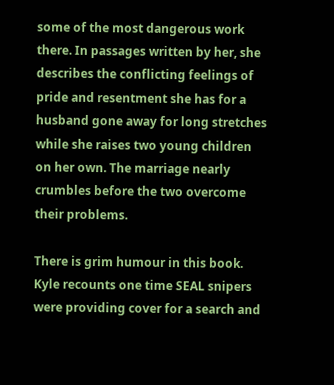some of the most dangerous work there. In passages written by her, she describes the conflicting feelings of pride and resentment she has for a husband gone away for long stretches while she raises two young children on her own. The marriage nearly crumbles before the two overcome their problems.

There is grim humour in this book. Kyle recounts one time SEAL snipers were providing cover for a search and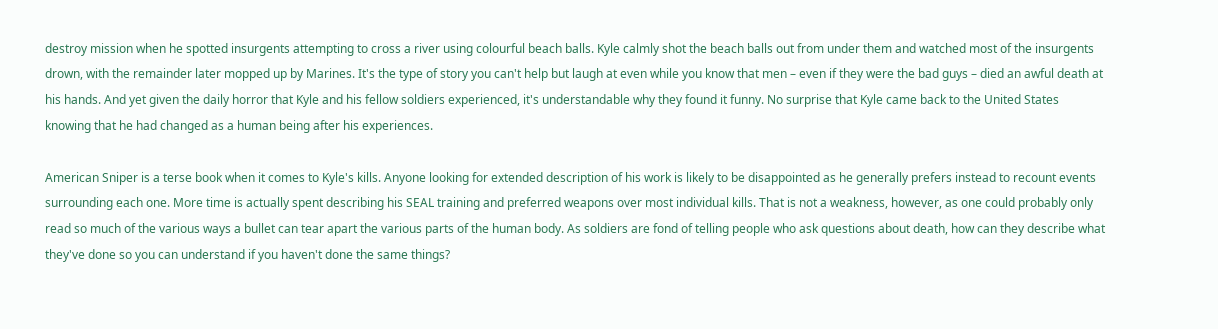destroy mission when he spotted insurgents attempting to cross a river using colourful beach balls. Kyle calmly shot the beach balls out from under them and watched most of the insurgents drown, with the remainder later mopped up by Marines. It's the type of story you can't help but laugh at even while you know that men – even if they were the bad guys – died an awful death at his hands. And yet given the daily horror that Kyle and his fellow soldiers experienced, it's understandable why they found it funny. No surprise that Kyle came back to the United States knowing that he had changed as a human being after his experiences.

American Sniper is a terse book when it comes to Kyle's kills. Anyone looking for extended description of his work is likely to be disappointed as he generally prefers instead to recount events surrounding each one. More time is actually spent describing his SEAL training and preferred weapons over most individual kills. That is not a weakness, however, as one could probably only read so much of the various ways a bullet can tear apart the various parts of the human body. As soldiers are fond of telling people who ask questions about death, how can they describe what they've done so you can understand if you haven't done the same things?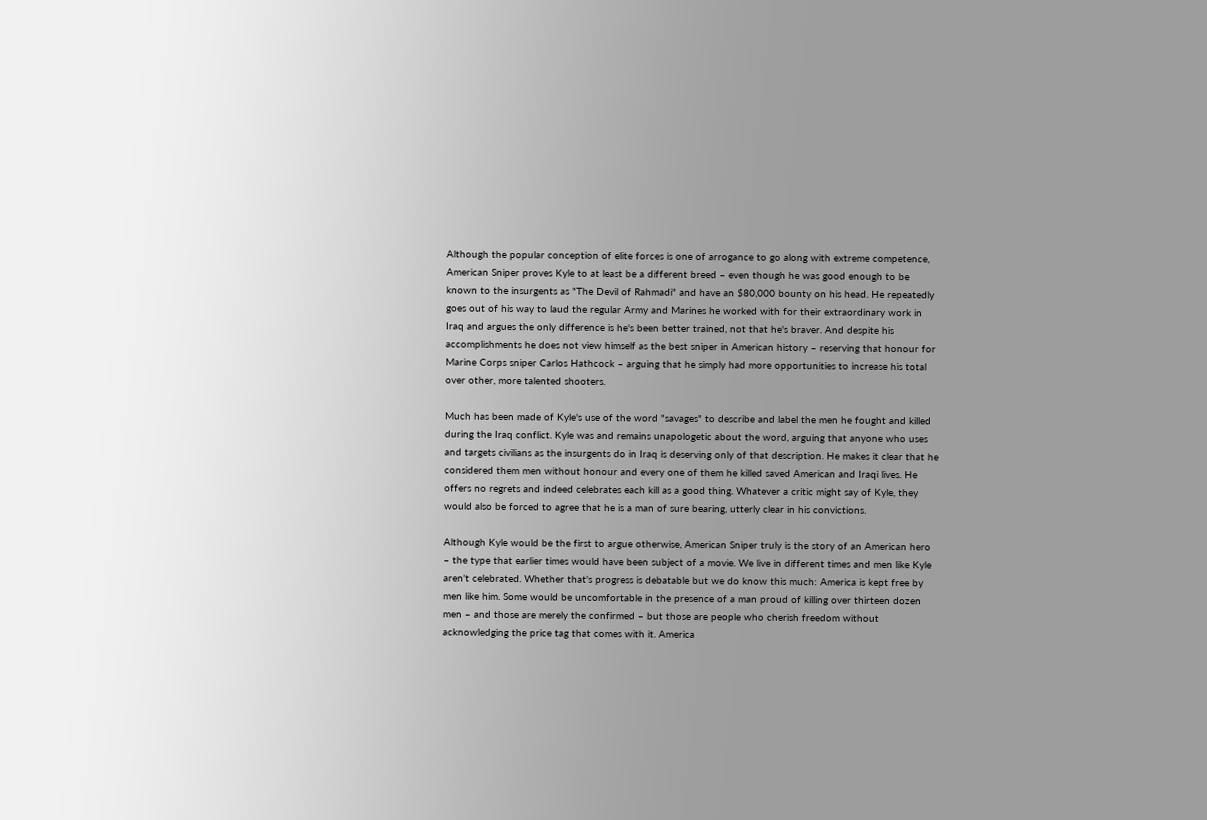Although the popular conception of elite forces is one of arrogance to go along with extreme competence, American Sniper proves Kyle to at least be a different breed – even though he was good enough to be known to the insurgents as "The Devil of Rahmadi" and have an $80,000 bounty on his head. He repeatedly goes out of his way to laud the regular Army and Marines he worked with for their extraordinary work in Iraq and argues the only difference is he's been better trained, not that he's braver. And despite his accomplishments he does not view himself as the best sniper in American history – reserving that honour for Marine Corps sniper Carlos Hathcock – arguing that he simply had more opportunities to increase his total over other, more talented shooters.

Much has been made of Kyle's use of the word "savages" to describe and label the men he fought and killed during the Iraq conflict. Kyle was and remains unapologetic about the word, arguing that anyone who uses and targets civilians as the insurgents do in Iraq is deserving only of that description. He makes it clear that he considered them men without honour and every one of them he killed saved American and Iraqi lives. He offers no regrets and indeed celebrates each kill as a good thing. Whatever a critic might say of Kyle, they would also be forced to agree that he is a man of sure bearing, utterly clear in his convictions.

Although Kyle would be the first to argue otherwise, American Sniper truly is the story of an American hero – the type that earlier times would have been subject of a movie. We live in different times and men like Kyle aren't celebrated. Whether that's progress is debatable but we do know this much: America is kept free by men like him. Some would be uncomfortable in the presence of a man proud of killing over thirteen dozen men – and those are merely the confirmed – but those are people who cherish freedom without acknowledging the price tag that comes with it. America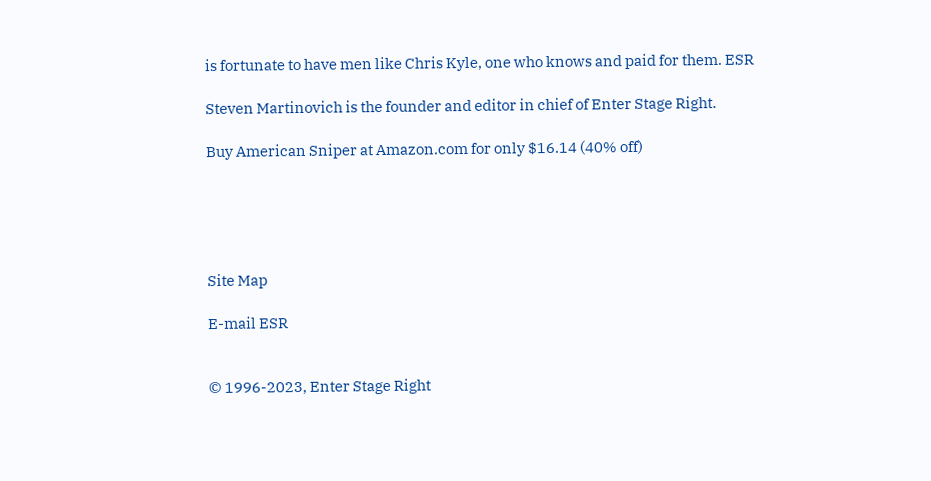is fortunate to have men like Chris Kyle, one who knows and paid for them. ESR

Steven Martinovich is the founder and editor in chief of Enter Stage Right.

Buy American Sniper at Amazon.com for only $16.14 (40% off)





Site Map

E-mail ESR


© 1996-2023, Enter Stage Right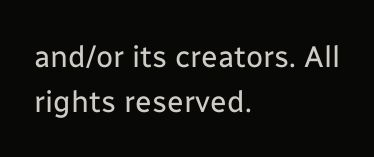and/or its creators. All rights reserved.